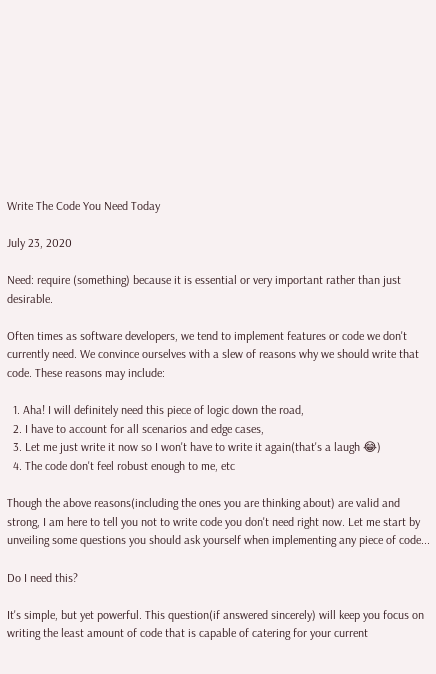Write The Code You Need Today

July 23, 2020

Need: require (something) because it is essential or very important rather than just desirable.

Often times as software developers, we tend to implement features or code we don't currently need. We convince ourselves with a slew of reasons why we should write that code. These reasons may include:

  1. Aha! I will definitely need this piece of logic down the road,
  2. I have to account for all scenarios and edge cases,
  3. Let me just write it now so I won't have to write it again(that's a laugh 😂)
  4. The code don't feel robust enough to me, etc

Though the above reasons(including the ones you are thinking about) are valid and strong, I am here to tell you not to write code you don't need right now. Let me start by unveiling some questions you should ask yourself when implementing any piece of code...

Do I need this?

It's simple, but yet powerful. This question(if answered sincerely) will keep you focus on writing the least amount of code that is capable of catering for your current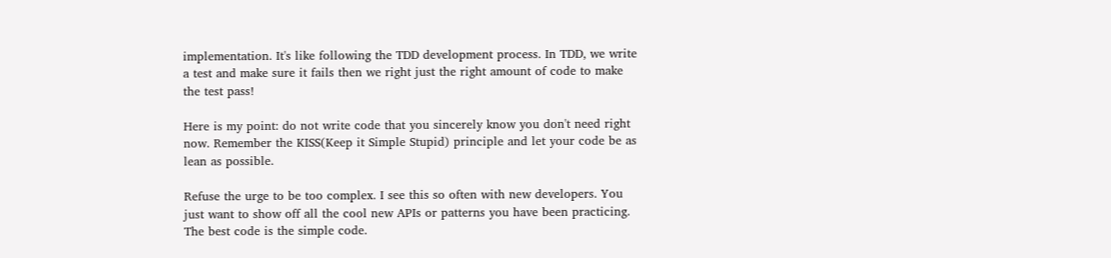implementation. It's like following the TDD development process. In TDD, we write a test and make sure it fails then we right just the right amount of code to make the test pass!

Here is my point: do not write code that you sincerely know you don't need right now. Remember the KISS(Keep it Simple Stupid) principle and let your code be as lean as possible.

Refuse the urge to be too complex. I see this so often with new developers. You just want to show off all the cool new APIs or patterns you have been practicing. The best code is the simple code.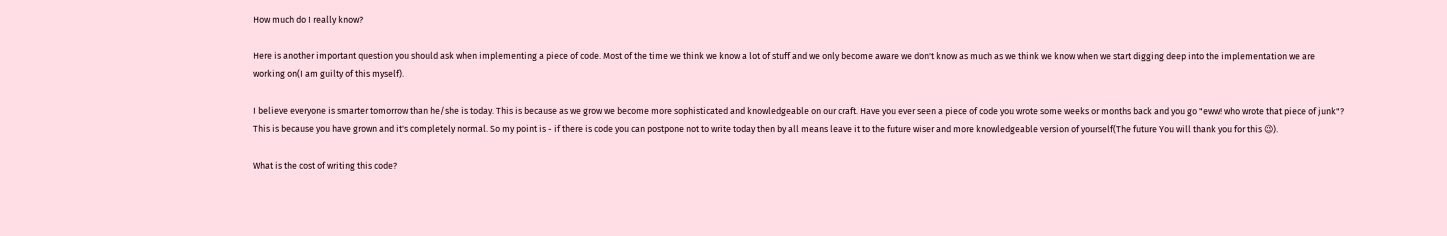How much do I really know?

Here is another important question you should ask when implementing a piece of code. Most of the time we think we know a lot of stuff and we only become aware we don't know as much as we think we know when we start digging deep into the implementation we are working on(I am guilty of this myself).

I believe everyone is smarter tomorrow than he/she is today. This is because as we grow we become more sophisticated and knowledgeable on our craft. Have you ever seen a piece of code you wrote some weeks or months back and you go "eww! who wrote that piece of junk"? This is because you have grown and it's completely normal. So my point is - if there is code you can postpone not to write today then by all means leave it to the future wiser and more knowledgeable version of yourself(The future You will thank you for this 😉).

What is the cost of writing this code?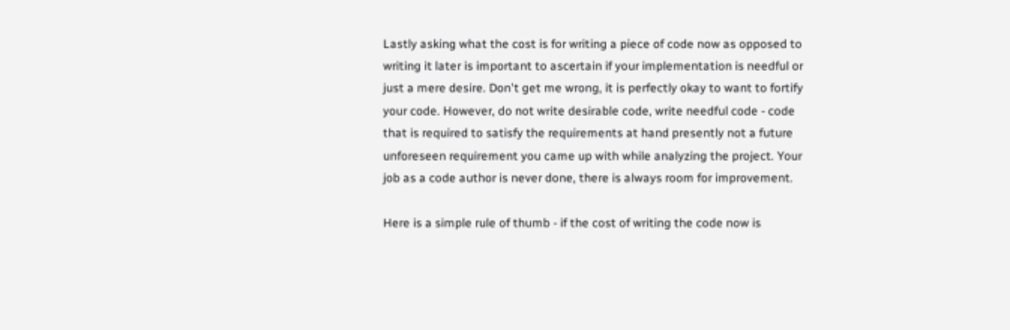Lastly asking what the cost is for writing a piece of code now as opposed to writing it later is important to ascertain if your implementation is needful or just a mere desire. Don't get me wrong, it is perfectly okay to want to fortify your code. However, do not write desirable code, write needful code - code that is required to satisfy the requirements at hand presently not a future unforeseen requirement you came up with while analyzing the project. Your job as a code author is never done, there is always room for improvement.

Here is a simple rule of thumb - if the cost of writing the code now is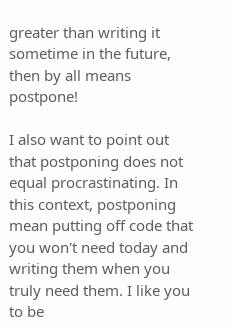greater than writing it sometime in the future, then by all means postpone!

I also want to point out that postponing does not equal procrastinating. In this context, postponing mean putting off code that you won't need today and writing them when you truly need them. I like you to be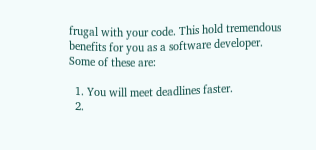frugal with your code. This hold tremendous benefits for you as a software developer. Some of these are:

  1. You will meet deadlines faster.
  2.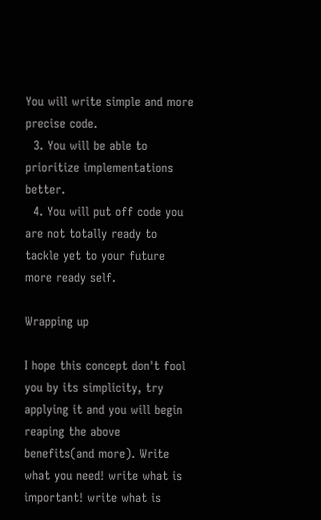You will write simple and more precise code.
  3. You will be able to prioritize implementations better.
  4. You will put off code you are not totally ready to tackle yet to your future more ready self.

Wrapping up

I hope this concept don't fool you by its simplicity, try applying it and you will begin reaping the above benefits(and more). Write what you need! write what is important! write what is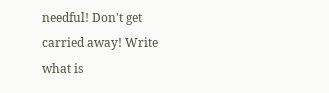needful! Don't get carried away! Write what is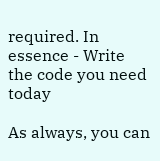required. In essence - Write the code you need today

As always, you can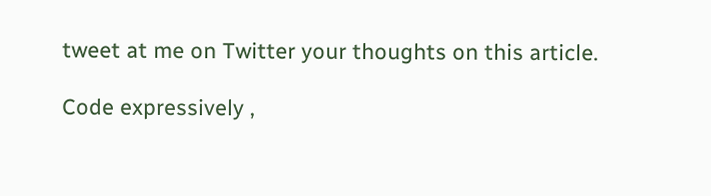tweet at me on Twitter your thoughts on this article.

Code expressively ,